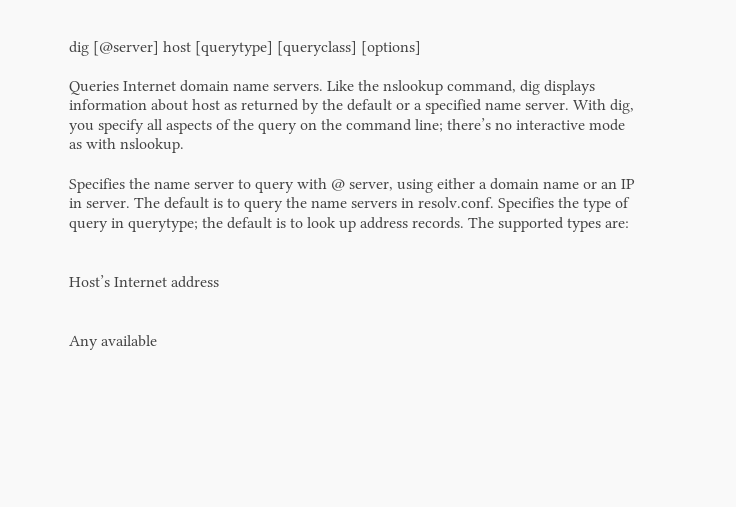dig [@server] host [querytype] [queryclass] [options]

Queries Internet domain name servers. Like the nslookup command, dig displays information about host as returned by the default or a specified name server. With dig, you specify all aspects of the query on the command line; there’s no interactive mode as with nslookup.

Specifies the name server to query with @ server, using either a domain name or an IP in server. The default is to query the name servers in resolv.conf. Specifies the type of query in querytype; the default is to look up address records. The supported types are:


Host’s Internet address


Any available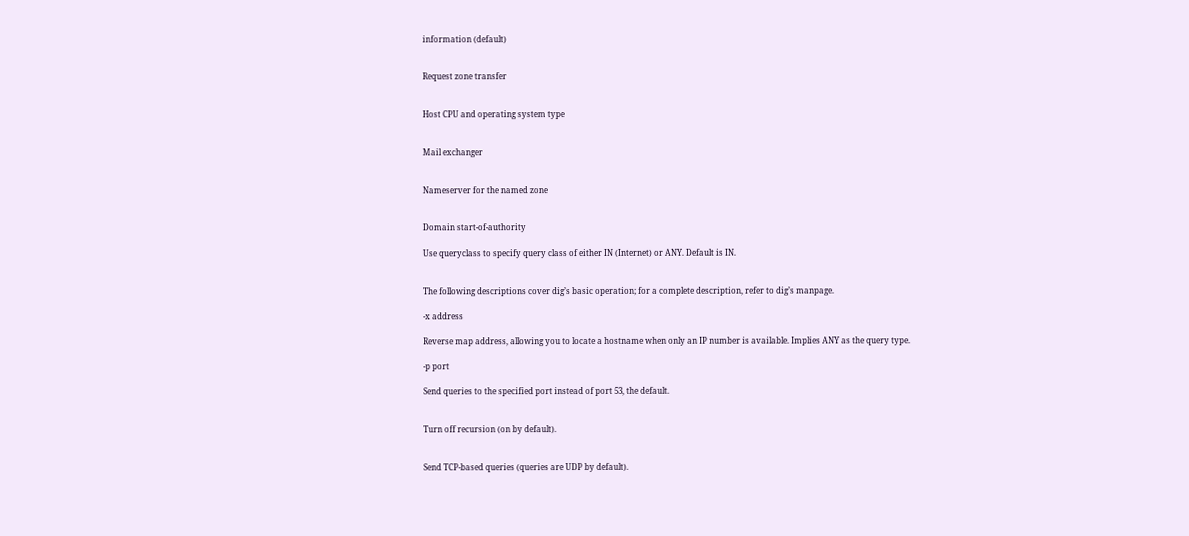information (default)


Request zone transfer


Host CPU and operating system type


Mail exchanger


Nameserver for the named zone


Domain start-of-authority

Use queryclass to specify query class of either IN (Internet) or ANY. Default is IN.


The following descriptions cover dig’s basic operation; for a complete description, refer to dig’s manpage.

-x address

Reverse map address, allowing you to locate a hostname when only an IP number is available. Implies ANY as the query type.

-p port

Send queries to the specified port instead of port 53, the default.


Turn off recursion (on by default).


Send TCP-based queries (queries are UDP by default).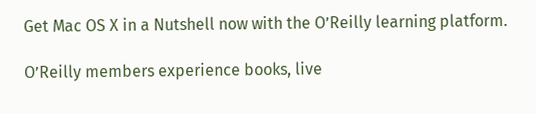Get Mac OS X in a Nutshell now with the O’Reilly learning platform.

O’Reilly members experience books, live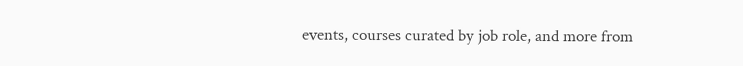events, courses curated by job role, and more from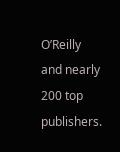O’Reilly and nearly 200 top publishers.